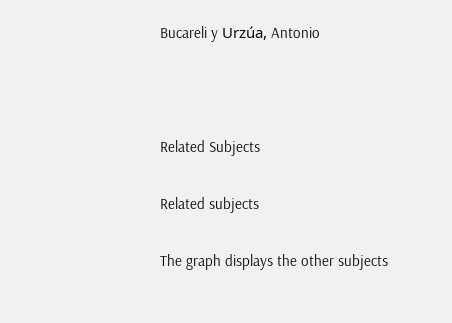Bucareli y Urzúa, Antonio



Related Subjects

Related subjects

The graph displays the other subjects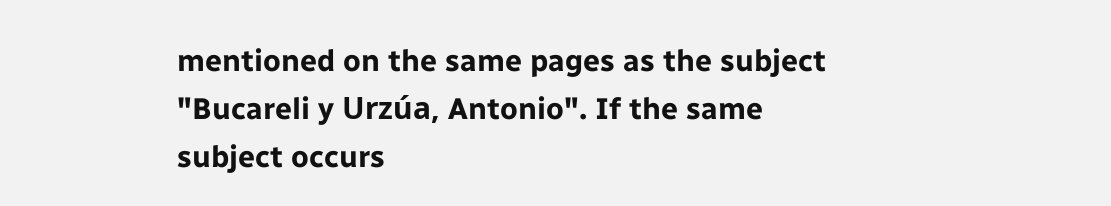mentioned on the same pages as the subject "Bucareli y Urzúa, Antonio". If the same subject occurs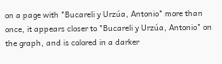on a page with "Bucareli y Urzúa, Antonio" more than once, it appears closer to "Bucareli y Urzúa, Antonio" on the graph, and is colored in a darker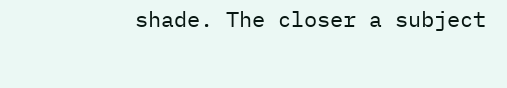shade. The closer a subject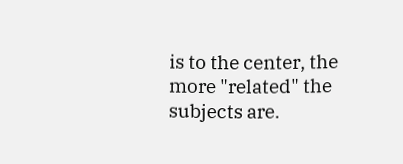is to the center, the more "related" the subjects are.